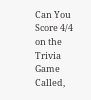Can You Score 4/4 on the Trivia Game Called,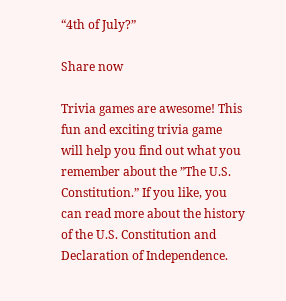“4th of July?”

Share now

Trivia games are awesome! This fun and exciting trivia game will help you find out what you remember about the ”The U.S. Constitution.” If you like, you can read more about the history of the U.S. Constitution and Declaration of Independence.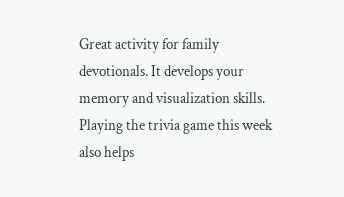Great activity for family devotionals. It develops your memory and visualization skills. Playing the trivia game this week also helps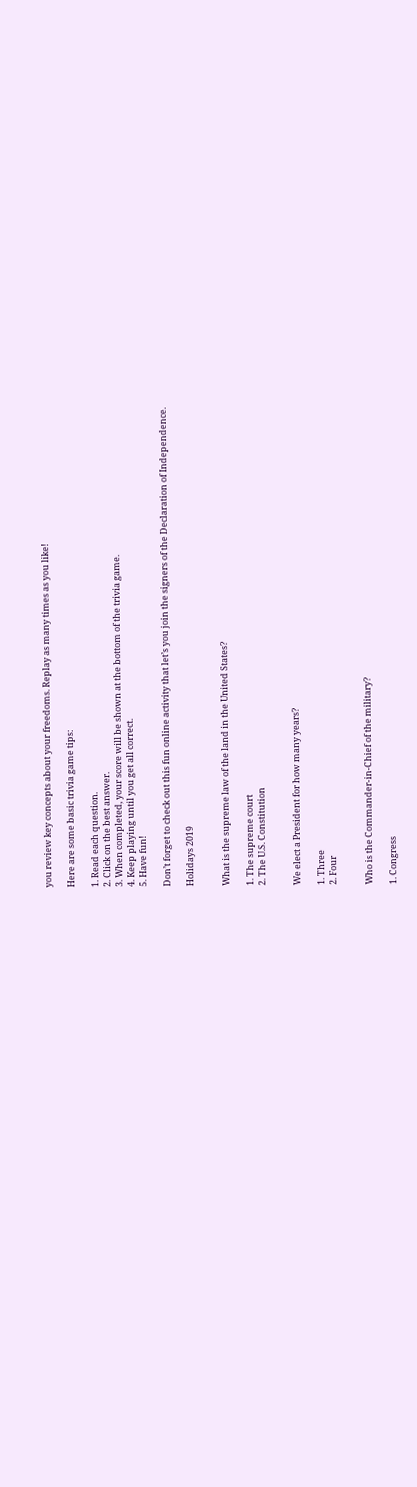you review key concepts about your freedoms. Replay as many times as you like!

Here are some basic trivia game tips:

1. Read each question.
2. Click on the best answer.
3. When completed, your score will be shown at the bottom of the trivia game.
4. Keep playing until you get all correct.
5. Have fun!

Don’t forget to check out this fun online activity that let’s you join the signers of the Declaration of Independence.

Holidays 2019


What is the supreme law of the land in the United States?

1. The supreme court
2. The U.S. Constitution


We elect a President for how many years?

1. Three
2. Four


Who is the Commander-in-Chief of the military?

1. Congress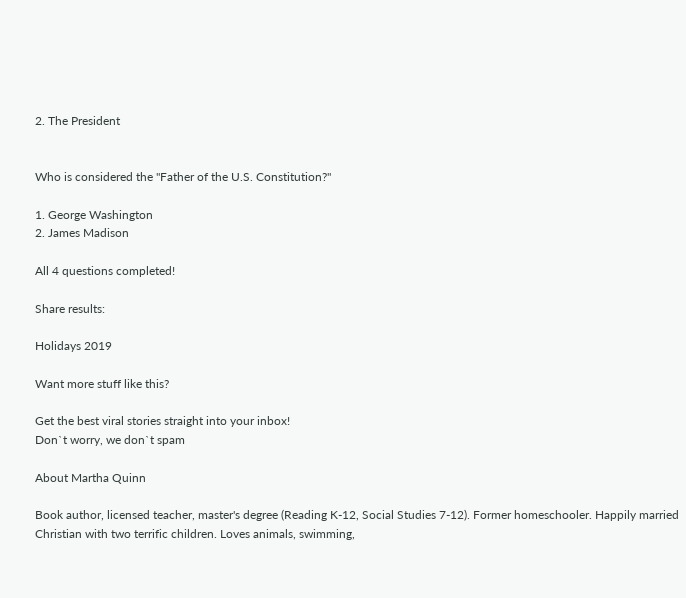2. The President


Who is considered the "Father of the U.S. Constitution?"

1. George Washington
2. James Madison

All 4 questions completed!

Share results:

Holidays 2019

Want more stuff like this?

Get the best viral stories straight into your inbox!
Don`t worry, we don`t spam

About Martha Quinn

Book author, licensed teacher, master's degree (Reading K-12, Social Studies 7-12). Former homeschooler. Happily married Christian with two terrific children. Loves animals, swimming,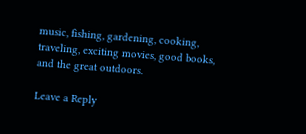music, fishing, gardening, cooking, traveling, exciting movies, good books, and the great outdoors.

Leave a Reply